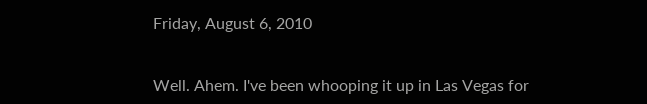Friday, August 6, 2010


Well. Ahem. I've been whooping it up in Las Vegas for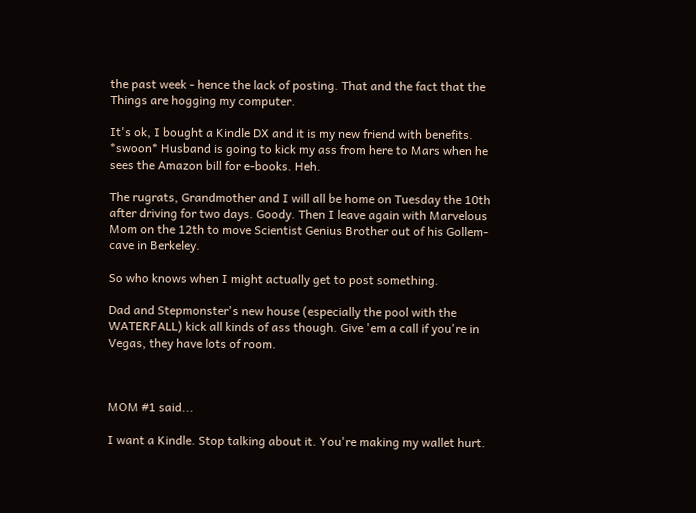the past week - hence the lack of posting. That and the fact that the Things are hogging my computer.

It's ok, I bought a Kindle DX and it is my new friend with benefits. *swoon* Husband is going to kick my ass from here to Mars when he sees the Amazon bill for e-books. Heh.

The rugrats, Grandmother and I will all be home on Tuesday the 10th after driving for two days. Goody. Then I leave again with Marvelous Mom on the 12th to move Scientist Genius Brother out of his Gollem-cave in Berkeley.

So who knows when I might actually get to post something.

Dad and Stepmonster's new house (especially the pool with the WATERFALL) kick all kinds of ass though. Give 'em a call if you're in Vegas, they have lots of room.



MOM #1 said...

I want a Kindle. Stop talking about it. You're making my wallet hurt.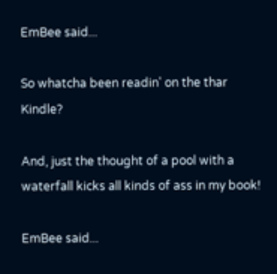EmBee said...

So whatcha been readin' on the thar Kindle?

And, just the thought of a pool with a waterfall kicks all kinds of ass in my book!

EmBee said...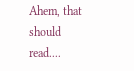Ahem, that should read....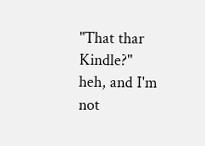"That thar Kindle?" heh, and I'm not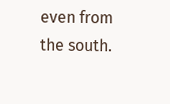even from the south.